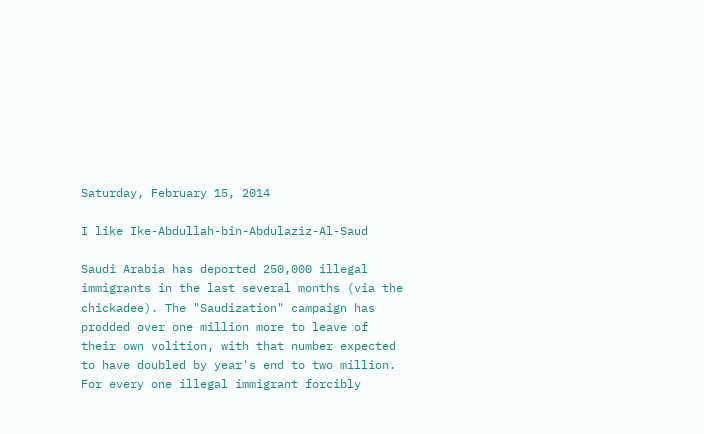Saturday, February 15, 2014

I like Ike-Abdullah-bin-Abdulaziz-Al-Saud

Saudi Arabia has deported 250,000 illegal immigrants in the last several months (via the chickadee). The "Saudization" campaign has prodded over one million more to leave of their own volition, with that number expected to have doubled by year's end to two million. For every one illegal immigrant forcibly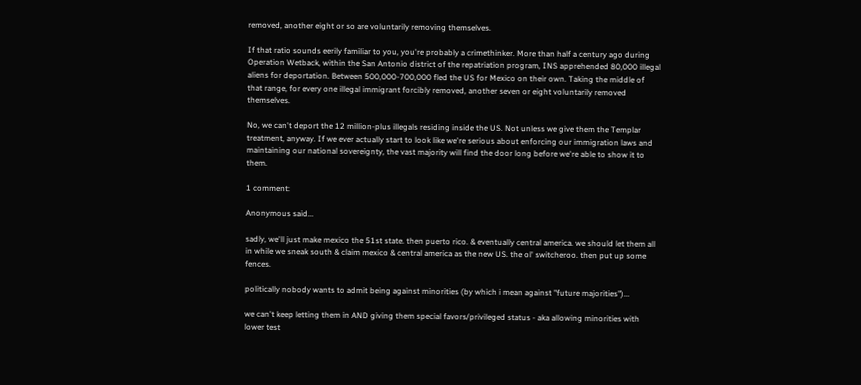removed, another eight or so are voluntarily removing themselves.

If that ratio sounds eerily familiar to you, you're probably a crimethinker. More than half a century ago during Operation Wetback, within the San Antonio district of the repatriation program, INS apprehended 80,000 illegal aliens for deportation. Between 500,000-700,000 fled the US for Mexico on their own. Taking the middle of that range, for every one illegal immigrant forcibly removed, another seven or eight voluntarily removed themselves.

No, we can't deport the 12 million-plus illegals residing inside the US. Not unless we give them the Templar treatment, anyway. If we ever actually start to look like we're serious about enforcing our immigration laws and maintaining our national sovereignty, the vast majority will find the door long before we're able to show it to them.

1 comment:

Anonymous said...

sadly, we'll just make mexico the 51st state. then puerto rico. & eventually central america. we should let them all in while we sneak south & claim mexico & central america as the new US. the ol' switcheroo. then put up some fences.

politically nobody wants to admit being against minorities (by which i mean against "future majorities")...

we can't keep letting them in AND giving them special favors/privileged status - aka allowing minorities with lower test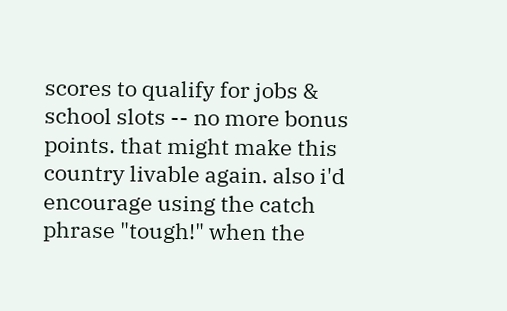scores to qualify for jobs & school slots -- no more bonus points. that might make this country livable again. also i'd encourage using the catch phrase "tough!" when the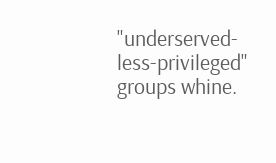"underserved-less-privileged" groups whine.